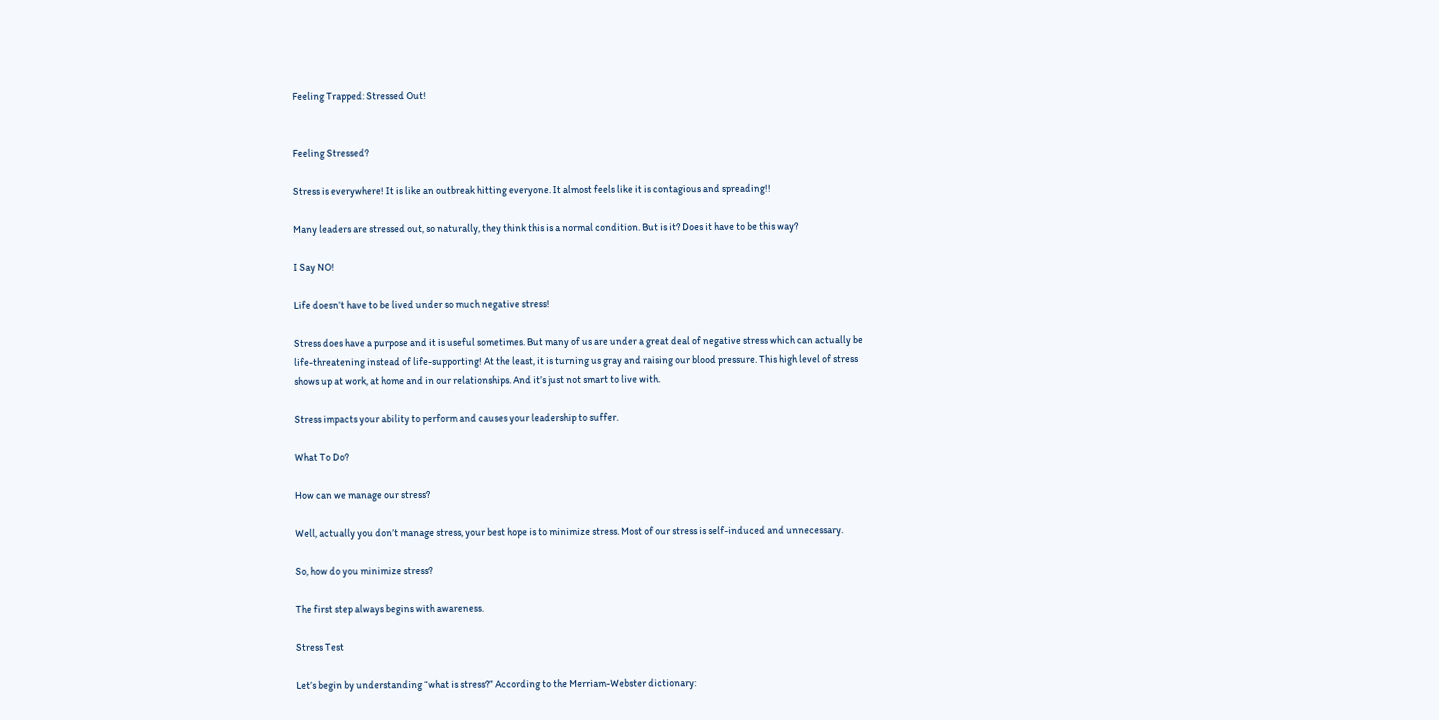Feeling Trapped: Stressed Out!


Feeling Stressed?

Stress is everywhere! It is like an outbreak hitting everyone. It almost feels like it is contagious and spreading!!

Many leaders are stressed out, so naturally, they think this is a normal condition. But is it? Does it have to be this way?

I Say NO!

Life doesn’t have to be lived under so much negative stress!

Stress does have a purpose and it is useful sometimes. But many of us are under a great deal of negative stress which can actually be life-threatening instead of life-supporting! At the least, it is turning us gray and raising our blood pressure. This high level of stress shows up at work, at home and in our relationships. And it’s just not smart to live with.

Stress impacts your ability to perform and causes your leadership to suffer.

What To Do?

How can we manage our stress?

Well, actually you don’t manage stress, your best hope is to minimize stress. Most of our stress is self-induced and unnecessary.

So, how do you minimize stress?

The first step always begins with awareness.

Stress Test

Let’s begin by understanding “what is stress?” According to the Merriam-Webster dictionary: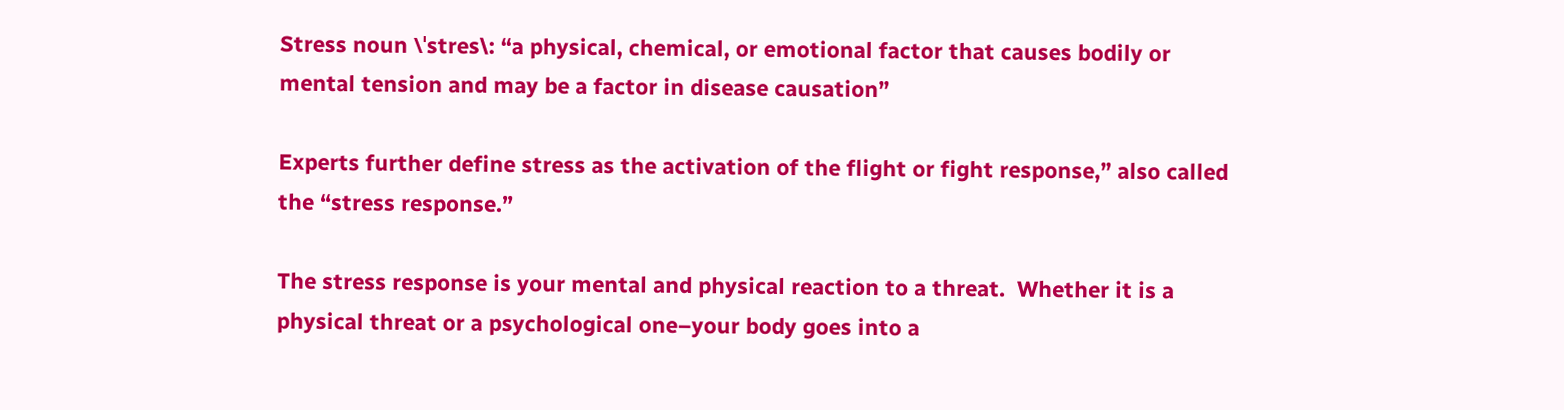Stress noun \ˈstres\: “a physical, chemical, or emotional factor that causes bodily or mental tension and may be a factor in disease causation”

Experts further define stress as the activation of the flight or fight response,” also called the “stress response.”

The stress response is your mental and physical reaction to a threat.  Whether it is a physical threat or a psychological one–your body goes into a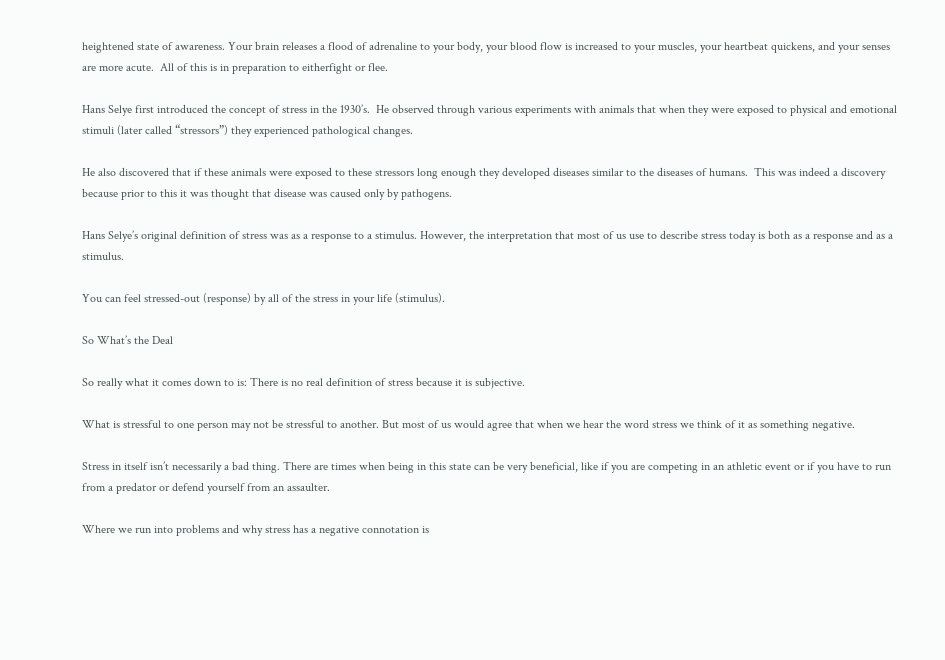heightened state of awareness. Your brain releases a flood of adrenaline to your body, your blood flow is increased to your muscles, your heartbeat quickens, and your senses are more acute.  All of this is in preparation to eitherfight or flee.

Hans Selye first introduced the concept of stress in the 1930’s.  He observed through various experiments with animals that when they were exposed to physical and emotional stimuli (later called “stressors”) they experienced pathological changes.

He also discovered that if these animals were exposed to these stressors long enough they developed diseases similar to the diseases of humans.  This was indeed a discovery because prior to this it was thought that disease was caused only by pathogens.

Hans Selye’s original definition of stress was as a response to a stimulus. However, the interpretation that most of us use to describe stress today is both as a response and as a stimulus.

You can feel stressed-out (response) by all of the stress in your life (stimulus).

So What’s the Deal

So really what it comes down to is: There is no real definition of stress because it is subjective.

What is stressful to one person may not be stressful to another. But most of us would agree that when we hear the word stress we think of it as something negative.

Stress in itself isn’t necessarily a bad thing. There are times when being in this state can be very beneficial, like if you are competing in an athletic event or if you have to run from a predator or defend yourself from an assaulter.

Where we run into problems and why stress has a negative connotation is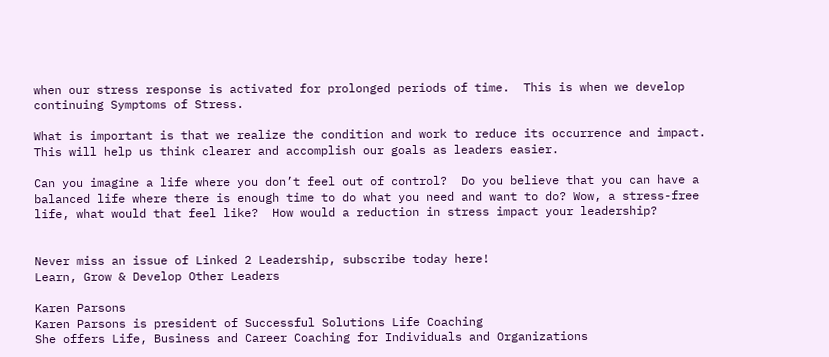when our stress response is activated for prolonged periods of time.  This is when we develop continuing Symptoms of Stress.

What is important is that we realize the condition and work to reduce its occurrence and impact. This will help us think clearer and accomplish our goals as leaders easier.

Can you imagine a life where you don’t feel out of control?  Do you believe that you can have a balanced life where there is enough time to do what you need and want to do? Wow, a stress-free life, what would that feel like?  How would a reduction in stress impact your leadership?


Never miss an issue of Linked 2 Leadership, subscribe today here!
Learn, Grow & Develop Other Leaders

Karen Parsons
Karen Parsons is president of Successful Solutions Life Coaching
She offers Life, Business and Career Coaching for Individuals and Organizations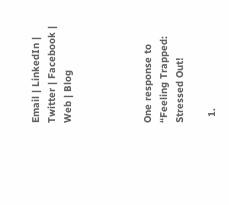Email | LinkedIn | Twitter | Facebook | Web | Blog




One response to “Feeling Trapped: Stressed Out!

  1.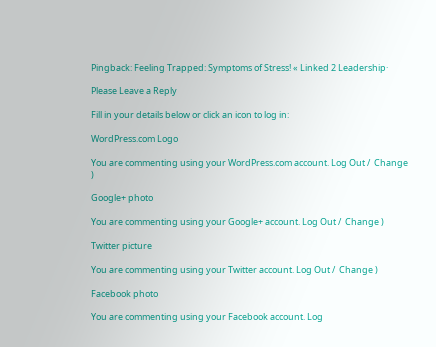Pingback: Feeling Trapped: Symptoms of Stress! « Linked 2 Leadership·

Please Leave a Reply

Fill in your details below or click an icon to log in:

WordPress.com Logo

You are commenting using your WordPress.com account. Log Out /  Change )

Google+ photo

You are commenting using your Google+ account. Log Out /  Change )

Twitter picture

You are commenting using your Twitter account. Log Out /  Change )

Facebook photo

You are commenting using your Facebook account. Log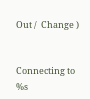Out /  Change )


Connecting to %s